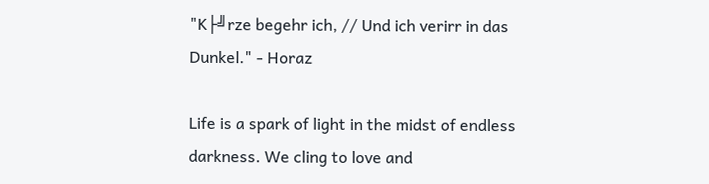"K├╝rze begehr ich, // Und ich verirr in das Dunkel." - Horaz

Life is a spark of light in the midst of endless darkness. We cling to love and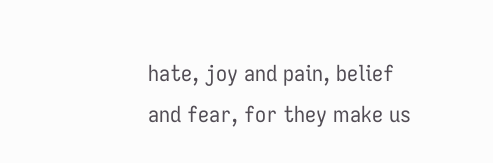hate, joy and pain, belief and fear, for they make us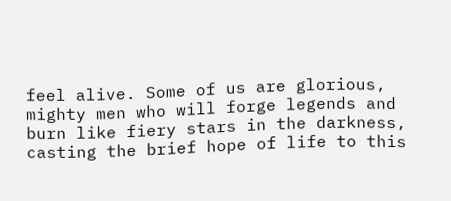feel alive. Some of us are glorious, mighty men who will forge legends and burn like fiery stars in the darkness, casting the brief hope of life to this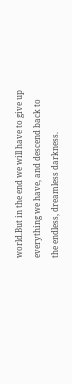world.But in the end we will have to give up everything we have, and descend back to the endless, dreamless darkness.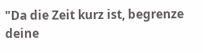"Da die Zeit kurz ist, begrenze deine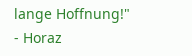lange Hoffnung!" - Horaz